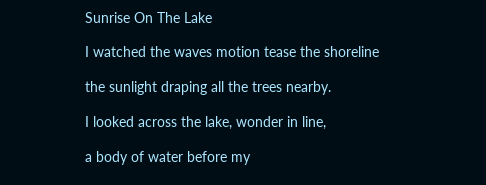Sunrise On The Lake

I watched the waves motion tease the shoreline

the sunlight draping all the trees nearby.

I looked across the lake, wonder in line,

a body of water before my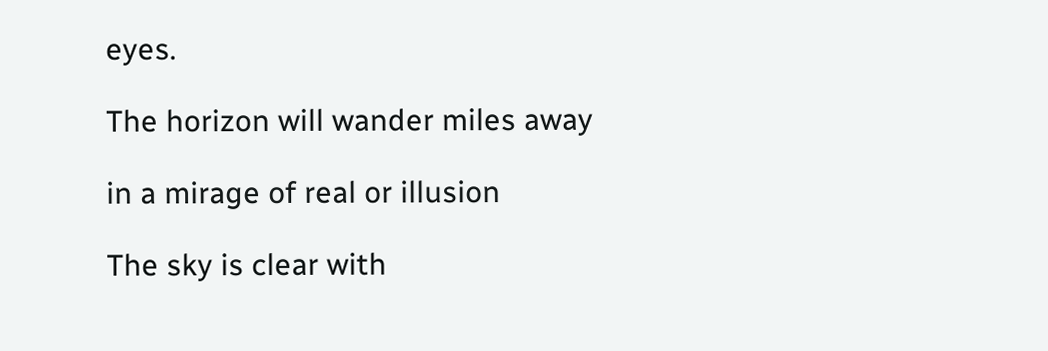eyes.

The horizon will wander miles away

in a mirage of real or illusion

The sky is clear with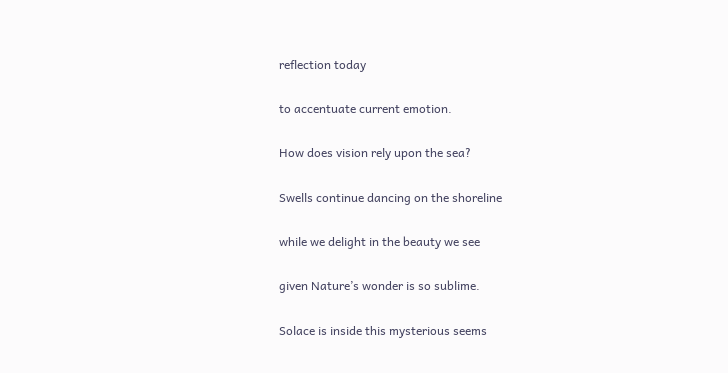reflection today

to accentuate current emotion.

How does vision rely upon the sea?

Swells continue dancing on the shoreline

while we delight in the beauty we see

given Nature’s wonder is so sublime.

Solace is inside this mysterious seems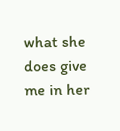what she does give me in her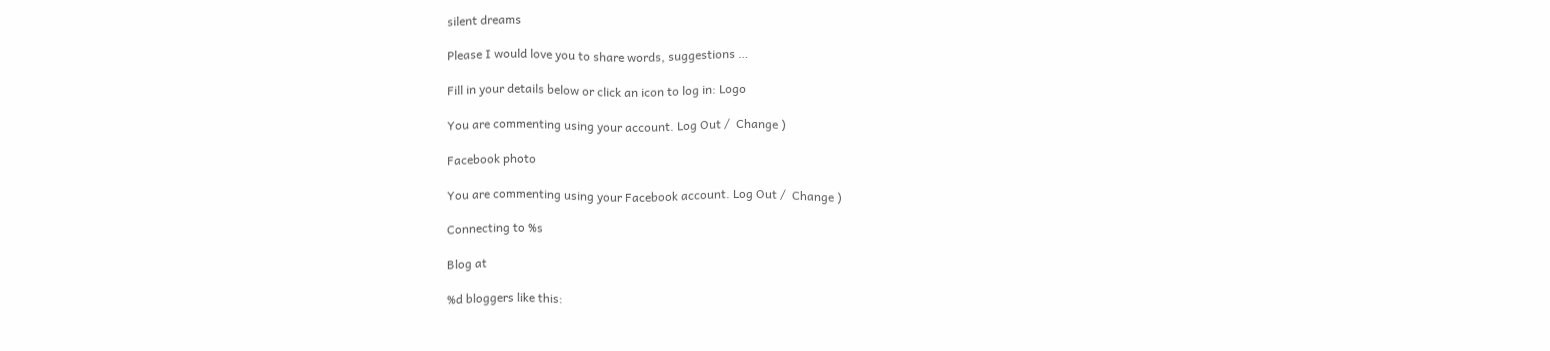silent dreams

Please I would love you to share words, suggestions …

Fill in your details below or click an icon to log in: Logo

You are commenting using your account. Log Out /  Change )

Facebook photo

You are commenting using your Facebook account. Log Out /  Change )

Connecting to %s

Blog at

%d bloggers like this: